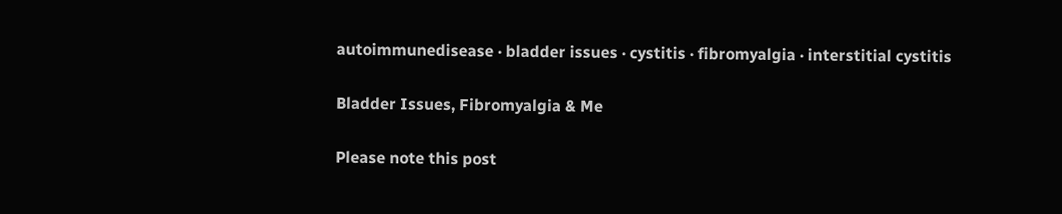autoimmunedisease · bladder issues · cystitis · fibromyalgia · interstitial cystitis

Bladder Issues, Fibromyalgia & Me

Please note this post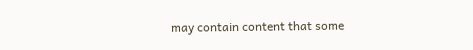may contain content that some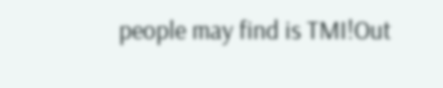people may find is TMI!Out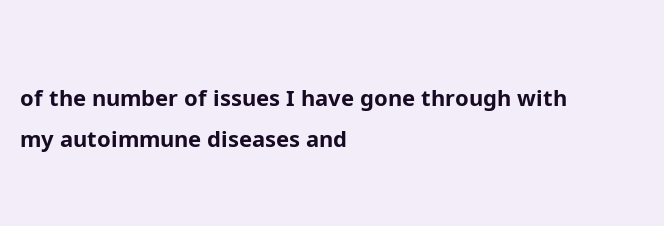of the number of issues I have gone through with my autoimmune diseases and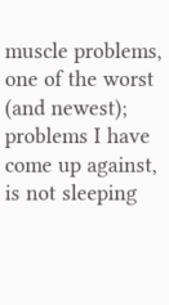muscle problems, one of the worst (and newest); problems I have come up against, is not sleeping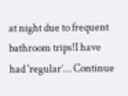at night due to frequent bathroom trips!I have had 'regular’… Continue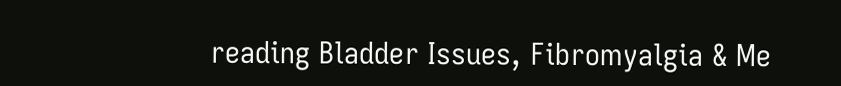reading Bladder Issues, Fibromyalgia & Me